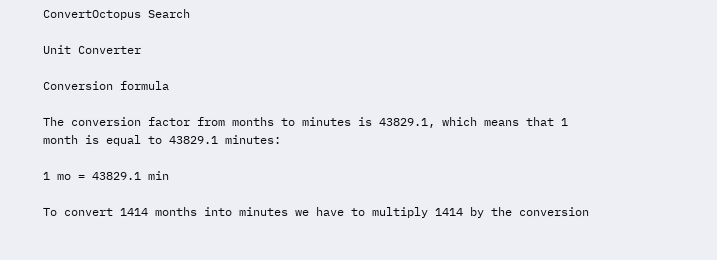ConvertOctopus Search

Unit Converter

Conversion formula

The conversion factor from months to minutes is 43829.1, which means that 1 month is equal to 43829.1 minutes:

1 mo = 43829.1 min

To convert 1414 months into minutes we have to multiply 1414 by the conversion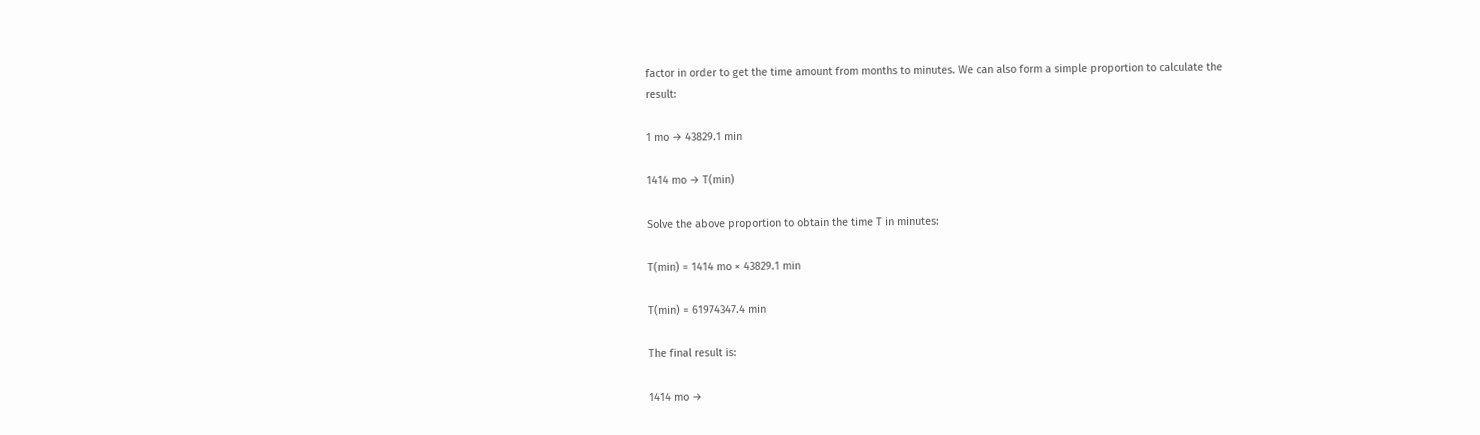factor in order to get the time amount from months to minutes. We can also form a simple proportion to calculate the result:

1 mo → 43829.1 min

1414 mo → T(min)

Solve the above proportion to obtain the time T in minutes:

T(min) = 1414 mo × 43829.1 min

T(min) = 61974347.4 min

The final result is:

1414 mo →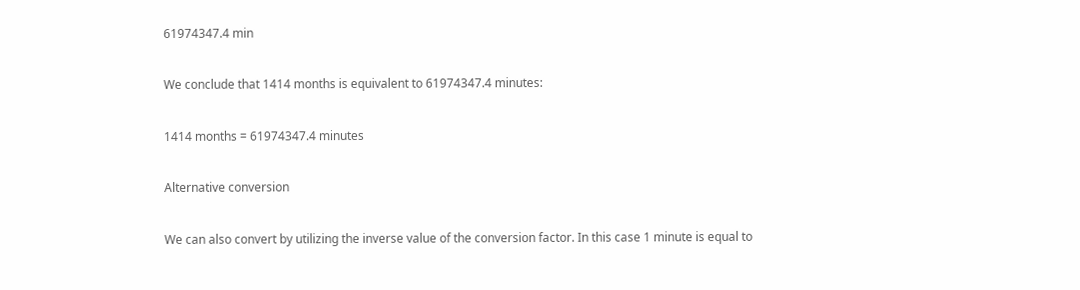61974347.4 min

We conclude that 1414 months is equivalent to 61974347.4 minutes:

1414 months = 61974347.4 minutes

Alternative conversion

We can also convert by utilizing the inverse value of the conversion factor. In this case 1 minute is equal to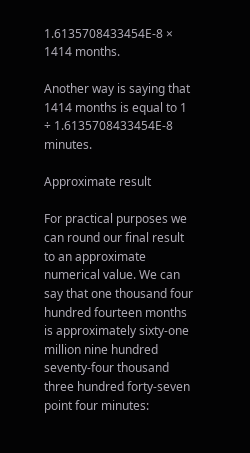1.6135708433454E-8 × 1414 months.

Another way is saying that 1414 months is equal to 1 ÷ 1.6135708433454E-8 minutes.

Approximate result

For practical purposes we can round our final result to an approximate numerical value. We can say that one thousand four hundred fourteen months is approximately sixty-one million nine hundred seventy-four thousand three hundred forty-seven point four minutes: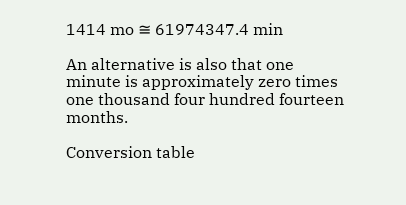1414 mo ≅ 61974347.4 min

An alternative is also that one minute is approximately zero times one thousand four hundred fourteen months.

Conversion table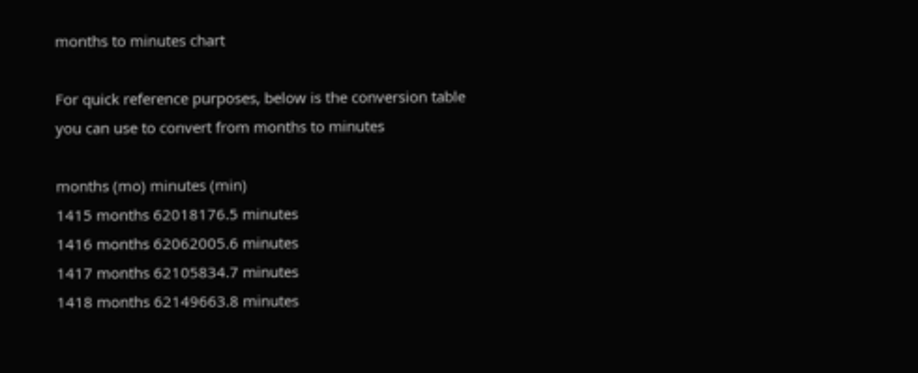months to minutes chart

For quick reference purposes, below is the conversion table you can use to convert from months to minutes

months (mo) minutes (min)
1415 months 62018176.5 minutes
1416 months 62062005.6 minutes
1417 months 62105834.7 minutes
1418 months 62149663.8 minutes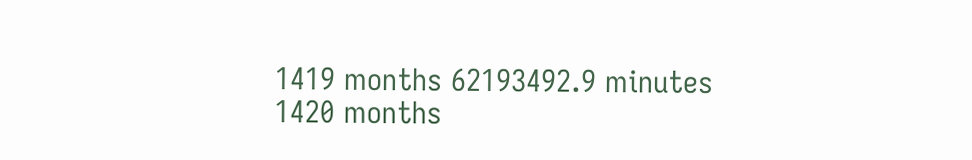1419 months 62193492.9 minutes
1420 months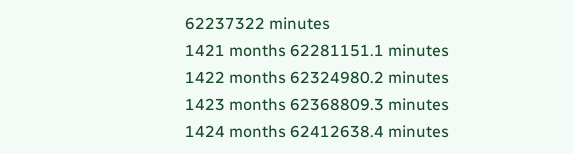62237322 minutes
1421 months 62281151.1 minutes
1422 months 62324980.2 minutes
1423 months 62368809.3 minutes
1424 months 62412638.4 minutes